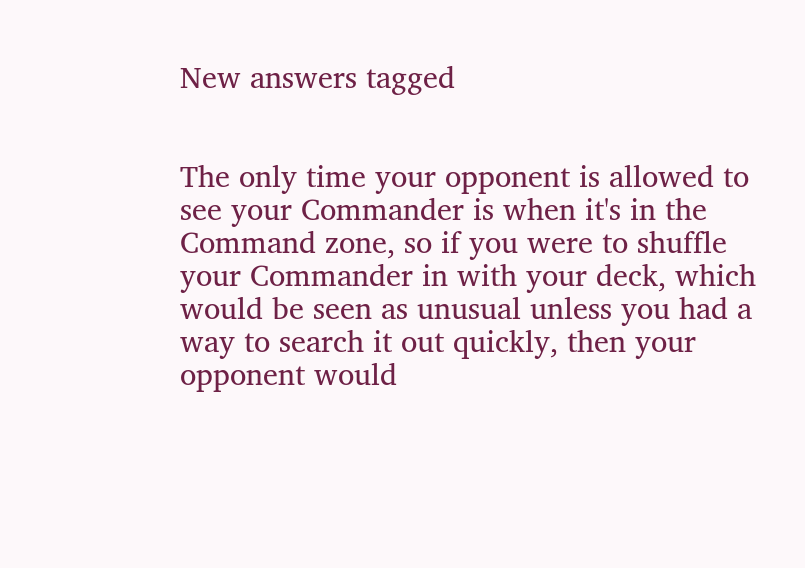New answers tagged


The only time your opponent is allowed to see your Commander is when it's in the Command zone, so if you were to shuffle your Commander in with your deck, which would be seen as unusual unless you had a way to search it out quickly, then your opponent would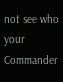not see who your Commander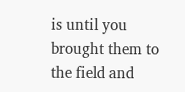is until you brought them to the field and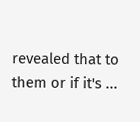revealed that to them or if it's ...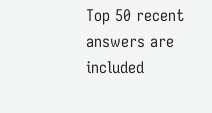Top 50 recent answers are included